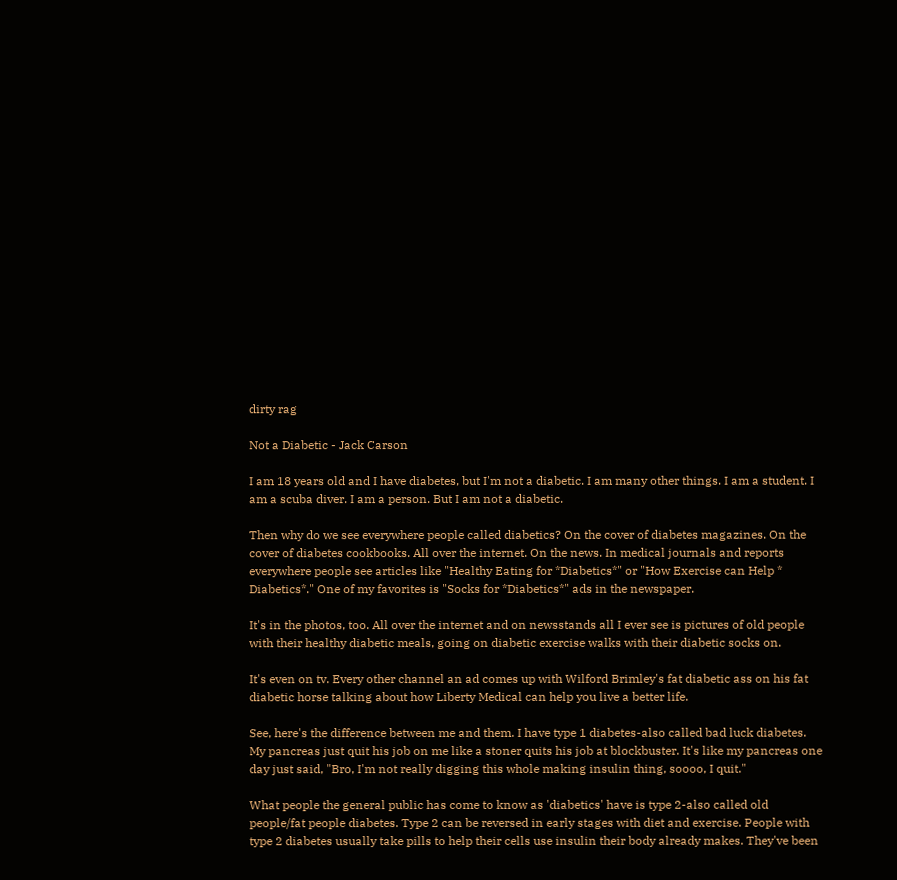dirty rag

Not a Diabetic - Jack Carson

I am 18 years old and I have diabetes, but I'm not a diabetic. I am many other things. I am a student. I am a scuba diver. I am a person. But I am not a diabetic.

Then why do we see everywhere people called diabetics? On the cover of diabetes magazines. On the cover of diabetes cookbooks. All over the internet. On the news. In medical journals and reports everywhere people see articles like "Healthy Eating for *Diabetics*" or "How Exercise can Help * Diabetics*." One of my favorites is "Socks for *Diabetics*" ads in the newspaper.

It's in the photos, too. All over the internet and on newsstands all I ever see is pictures of old people with their healthy diabetic meals, going on diabetic exercise walks with their diabetic socks on.

It's even on tv. Every other channel an ad comes up with Wilford Brimley's fat diabetic ass on his fat diabetic horse talking about how Liberty Medical can help you live a better life.

See, here's the difference between me and them. I have type 1 diabetes-also called bad luck diabetes. My pancreas just quit his job on me like a stoner quits his job at blockbuster. It's like my pancreas one day just said, "Bro, I'm not really digging this whole making insulin thing, soooo, I quit."

What people the general public has come to know as 'diabetics' have is type 2-also called old people/fat people diabetes. Type 2 can be reversed in early stages with diet and exercise. People with type 2 diabetes usually take pills to help their cells use insulin their body already makes. They've been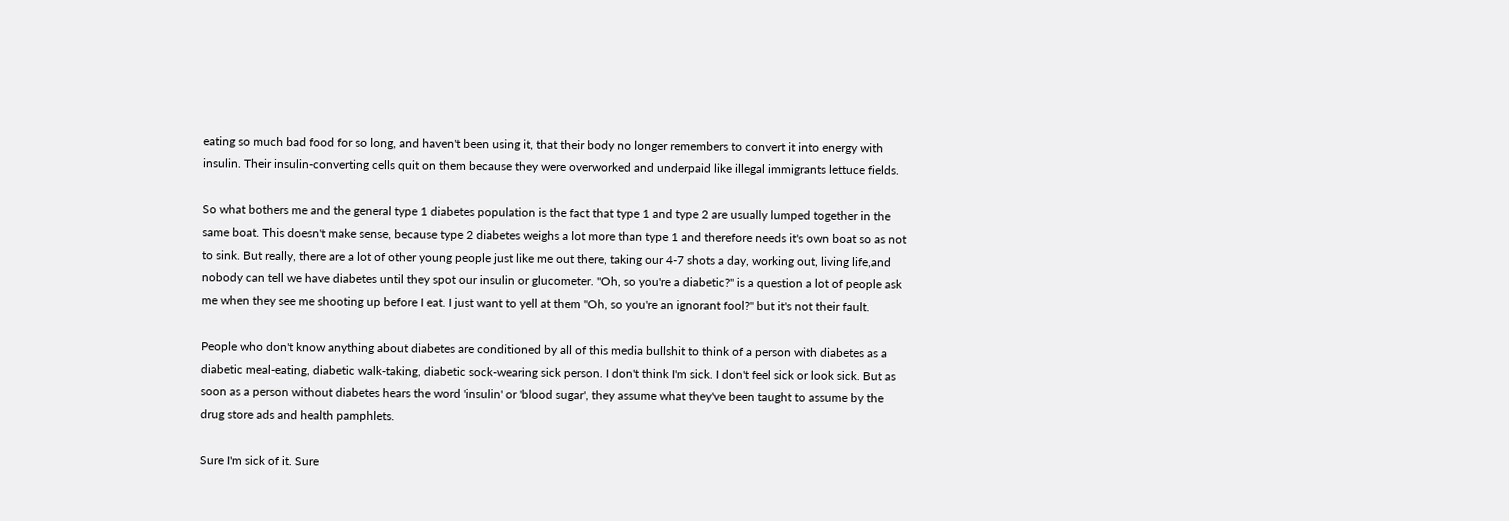eating so much bad food for so long, and haven't been using it, that their body no longer remembers to convert it into energy with insulin. Their insulin-converting cells quit on them because they were overworked and underpaid like illegal immigrants lettuce fields.

So what bothers me and the general type 1 diabetes population is the fact that type 1 and type 2 are usually lumped together in the same boat. This doesn't make sense, because type 2 diabetes weighs a lot more than type 1 and therefore needs it's own boat so as not to sink. But really, there are a lot of other young people just like me out there, taking our 4-7 shots a day, working out, living life,and nobody can tell we have diabetes until they spot our insulin or glucometer. "Oh, so you're a diabetic?" is a question a lot of people ask me when they see me shooting up before I eat. I just want to yell at them "Oh, so you're an ignorant fool?" but it's not their fault.

People who don't know anything about diabetes are conditioned by all of this media bullshit to think of a person with diabetes as a diabetic meal-eating, diabetic walk-taking, diabetic sock-wearing sick person. I don't think I'm sick. I don't feel sick or look sick. But as soon as a person without diabetes hears the word 'insulin' or 'blood sugar', they assume what they've been taught to assume by the drug store ads and health pamphlets.

Sure I'm sick of it. Sure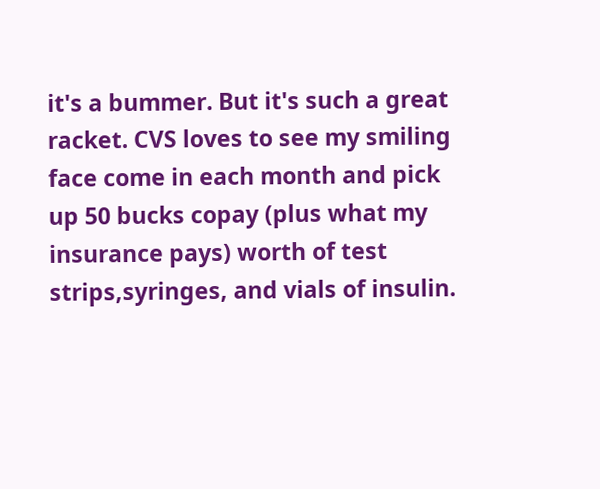it's a bummer. But it's such a great racket. CVS loves to see my smiling face come in each month and pick up 50 bucks copay (plus what my insurance pays) worth of test strips,syringes, and vials of insulin.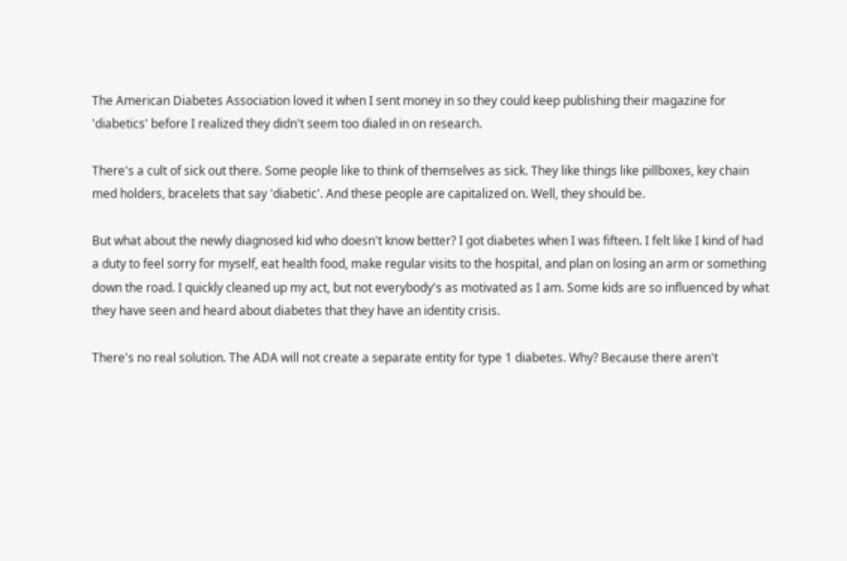The American Diabetes Association loved it when I sent money in so they could keep publishing their magazine for 'diabetics' before I realized they didn't seem too dialed in on research.

There's a cult of sick out there. Some people like to think of themselves as sick. They like things like pillboxes, key chain med holders, bracelets that say 'diabetic'. And these people are capitalized on. Well, they should be.

But what about the newly diagnosed kid who doesn't know better? I got diabetes when I was fifteen. I felt like I kind of had a duty to feel sorry for myself, eat health food, make regular visits to the hospital, and plan on losing an arm or something down the road. I quickly cleaned up my act, but not everybody's as motivated as I am. Some kids are so influenced by what they have seen and heard about diabetes that they have an identity crisis.

There's no real solution. The ADA will not create a separate entity for type 1 diabetes. Why? Because there aren't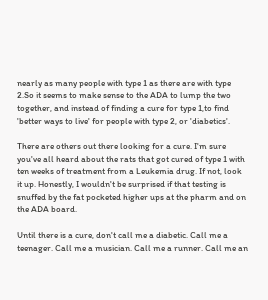nearly as many people with type 1 as there are with type 2.So it seems to make sense to the ADA to lump the two together, and instead of finding a cure for type 1,to find 'better ways to live' for people with type 2, or 'diabetics'.

There are others out there looking for a cure. I'm sure you've all heard about the rats that got cured of type 1 with ten weeks of treatment from a Leukemia drug. If not, look it up. Honestly, I wouldn't be surprised if that testing is snuffed by the fat pocketed higher ups at the pharm and on the ADA board.

Until there is a cure, don't call me a diabetic. Call me a teenager. Call me a musician. Call me a runner. Call me an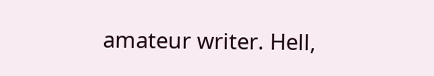amateur writer. Hell,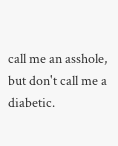call me an asshole, but don't call me a diabetic.